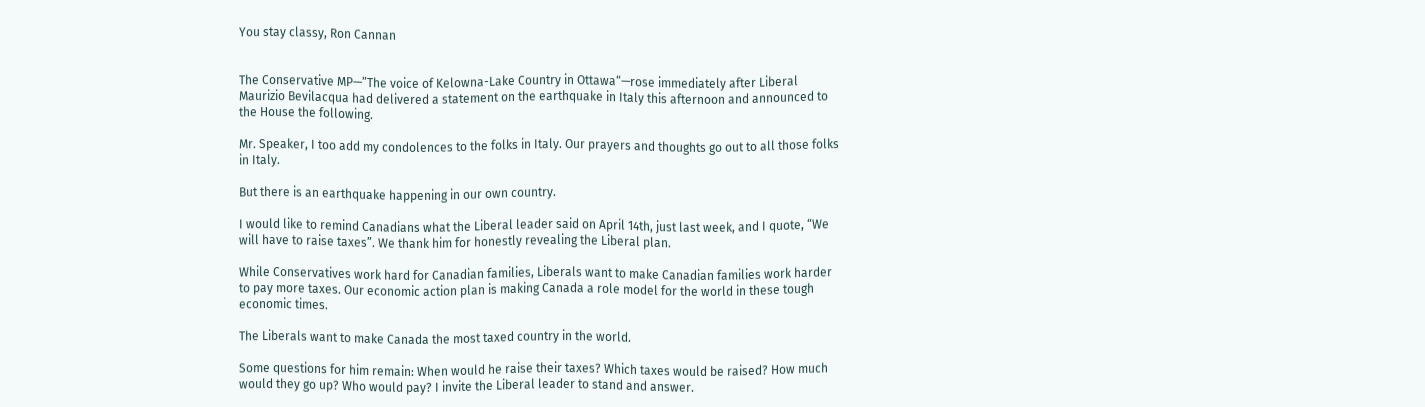You stay classy, Ron Cannan


The Conservative MP—”The voice of Kelowna-Lake Country in Ottawa“—rose immediately after Liberal Maurizio Bevilacqua had delivered a statement on the earthquake in Italy this afternoon and announced to the House the following.

Mr. Speaker, I too add my condolences to the folks in Italy. Our prayers and thoughts go out to all those folks in Italy.

But there is an earthquake happening in our own country.

I would like to remind Canadians what the Liberal leader said on April 14th, just last week, and I quote, “We will have to raise taxes”. We thank him for honestly revealing the Liberal plan.

While Conservatives work hard for Canadian families, Liberals want to make Canadian families work harder to pay more taxes. Our economic action plan is making Canada a role model for the world in these tough economic times.

The Liberals want to make Canada the most taxed country in the world.

Some questions for him remain: When would he raise their taxes? Which taxes would be raised? How much would they go up? Who would pay? I invite the Liberal leader to stand and answer.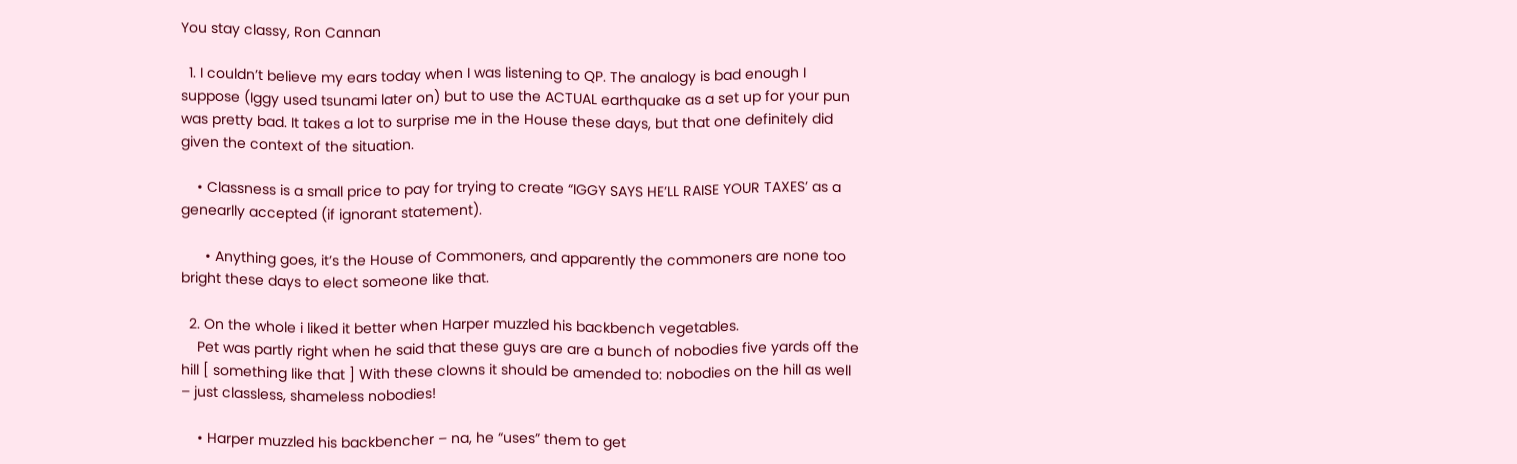You stay classy, Ron Cannan

  1. I couldn’t believe my ears today when I was listening to QP. The analogy is bad enough I suppose (Iggy used tsunami later on) but to use the ACTUAL earthquake as a set up for your pun was pretty bad. It takes a lot to surprise me in the House these days, but that one definitely did given the context of the situation.

    • Classness is a small price to pay for trying to create “IGGY SAYS HE’LL RAISE YOUR TAXES’ as a genearlly accepted (if ignorant statement).

      • Anything goes, it’s the House of Commoners, and apparently the commoners are none too bright these days to elect someone like that.

  2. On the whole i liked it better when Harper muzzled his backbench vegetables.
    Pet was partly right when he said that these guys are are a bunch of nobodies five yards off the hill [ something like that ] With these clowns it should be amended to: nobodies on the hill as well – just classless, shameless nobodies!

    • Harper muzzled his backbencher – na, he “uses” them to get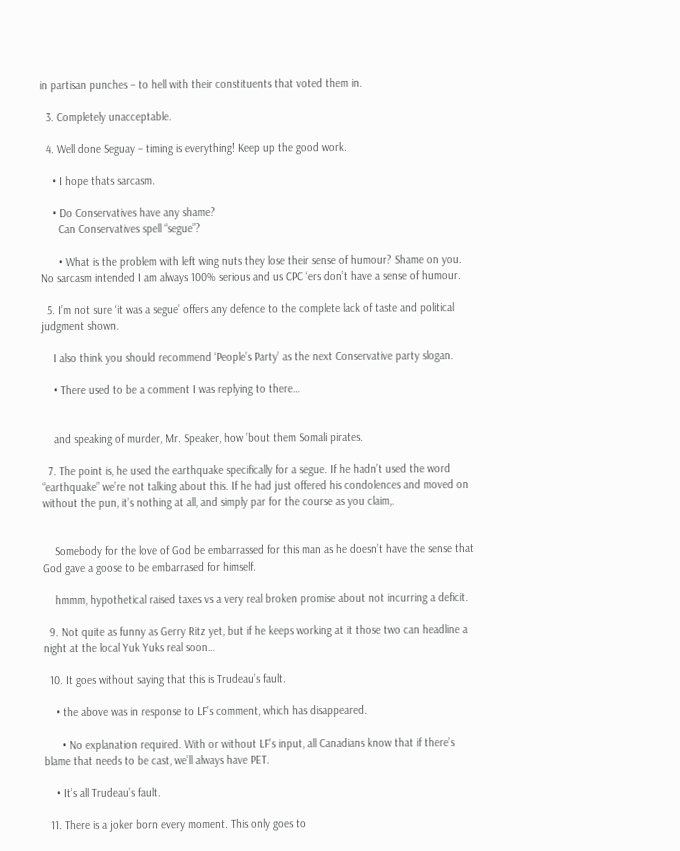in partisan punches – to hell with their constituents that voted them in.

  3. Completely unacceptable.

  4. Well done Seguay – timing is everything! Keep up the good work.

    • I hope thats sarcasm.

    • Do Conservatives have any shame?
      Can Conservatives spell “segue”?

      • What is the problem with left wing nuts they lose their sense of humour? Shame on you. No sarcasm intended I am always 100% serious and us CPC ‘ers don’t have a sense of humour.

  5. I’m not sure ‘it was a segue’ offers any defence to the complete lack of taste and political judgment shown.

    I also think you should recommend ‘People’s Party’ as the next Conservative party slogan.

    • There used to be a comment I was replying to there…


    and speaking of murder, Mr. Speaker, how ’bout them Somali pirates.

  7. The point is, he used the earthquake specifically for a segue. If he hadn’t used the word “earthquake” we’re not talking about this. If he had just offered his condolences and moved on without the pun, it’s nothing at all, and simply par for the course as you claim,.


    Somebody for the love of God be embarrassed for this man as he doesn’t have the sense that God gave a goose to be embarrased for himself.

    hmmm, hypothetical raised taxes vs a very real broken promise about not incurring a deficit.

  9. Not quite as funny as Gerry Ritz yet, but if he keeps working at it those two can headline a night at the local Yuk Yuks real soon…

  10. It goes without saying that this is Trudeau’s fault.

    • the above was in response to LF’s comment, which has disappeared.

      • No explanation required. With or without LF’s input, all Canadians know that if there’s blame that needs to be cast, we’ll always have PET.

    • It’s all Trudeau’s fault.

  11. There is a joker born every moment. This only goes to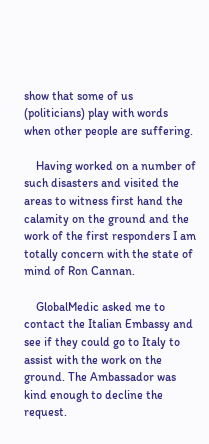show that some of us (politicians) play with words when other people are suffering.

    Having worked on a number of such disasters and visited the areas to witness first hand the calamity on the ground and the work of the first responders I am totally concern with the state of mind of Ron Cannan.

    GlobalMedic asked me to contact the Italian Embassy and see if they could go to Italy to assist with the work on the ground. The Ambassador was kind enough to decline the request.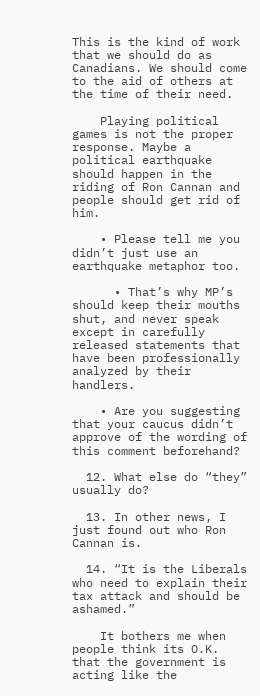This is the kind of work that we should do as Canadians. We should come to the aid of others at the time of their need.

    Playing political games is not the proper response. Maybe a political earthquake should happen in the riding of Ron Cannan and people should get rid of him.

    • Please tell me you didn’t just use an earthquake metaphor too.

      • That’s why MP’s should keep their mouths shut, and never speak except in carefully released statements that have been professionally analyzed by their handlers.

    • Are you suggesting that your caucus didn’t approve of the wording of this comment beforehand?

  12. What else do “they” usually do?

  13. In other news, I just found out who Ron Cannan is.

  14. “It is the Liberals who need to explain their tax attack and should be ashamed.”

    It bothers me when people think its O.K. that the government is acting like the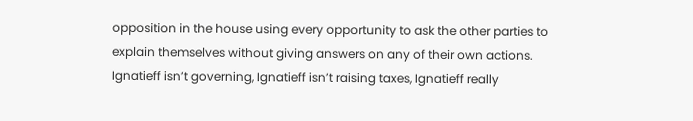opposition in the house using every opportunity to ask the other parties to explain themselves without giving answers on any of their own actions. Ignatieff isn’t governing, Ignatieff isn’t raising taxes, Ignatieff really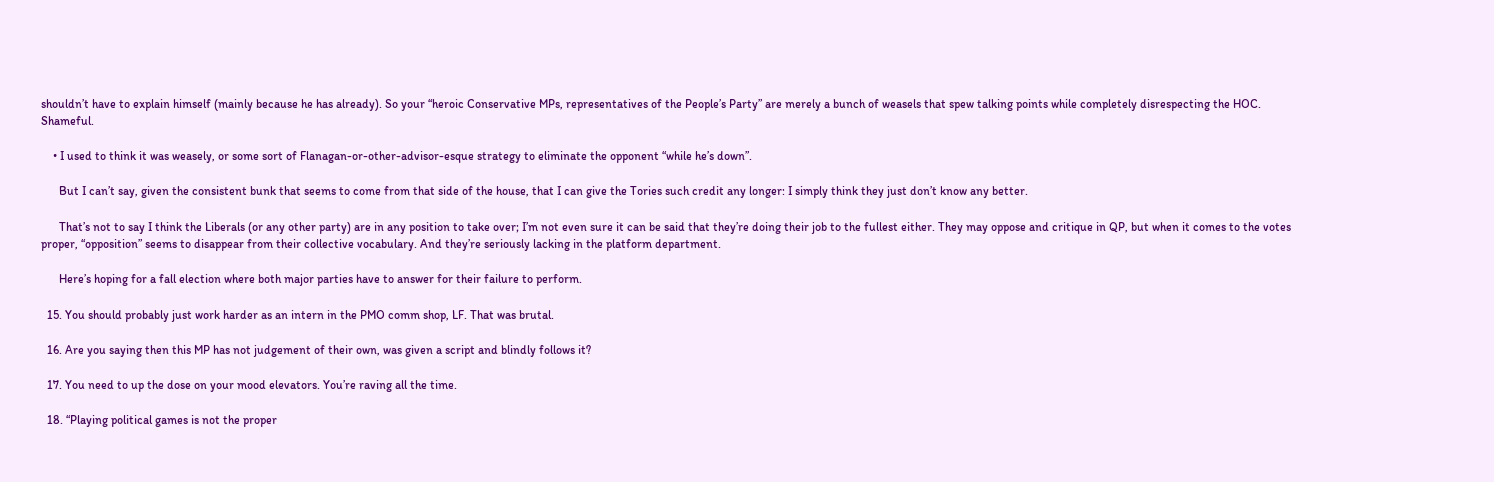shouldn’t have to explain himself (mainly because he has already). So your “heroic Conservative MPs, representatives of the People’s Party” are merely a bunch of weasels that spew talking points while completely disrespecting the HOC. Shameful.

    • I used to think it was weasely, or some sort of Flanagan-or-other-advisor-esque strategy to eliminate the opponent “while he’s down”.

      But I can’t say, given the consistent bunk that seems to come from that side of the house, that I can give the Tories such credit any longer: I simply think they just don’t know any better.

      That’s not to say I think the Liberals (or any other party) are in any position to take over; I’m not even sure it can be said that they’re doing their job to the fullest either. They may oppose and critique in QP, but when it comes to the votes proper, “opposition” seems to disappear from their collective vocabulary. And they’re seriously lacking in the platform department.

      Here’s hoping for a fall election where both major parties have to answer for their failure to perform.

  15. You should probably just work harder as an intern in the PMO comm shop, LF. That was brutal.

  16. Are you saying then this MP has not judgement of their own, was given a script and blindly follows it?

  17. You need to up the dose on your mood elevators. You’re raving all the time.

  18. “Playing political games is not the proper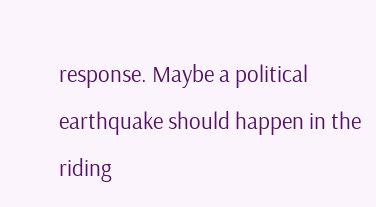response. Maybe a political earthquake should happen in the riding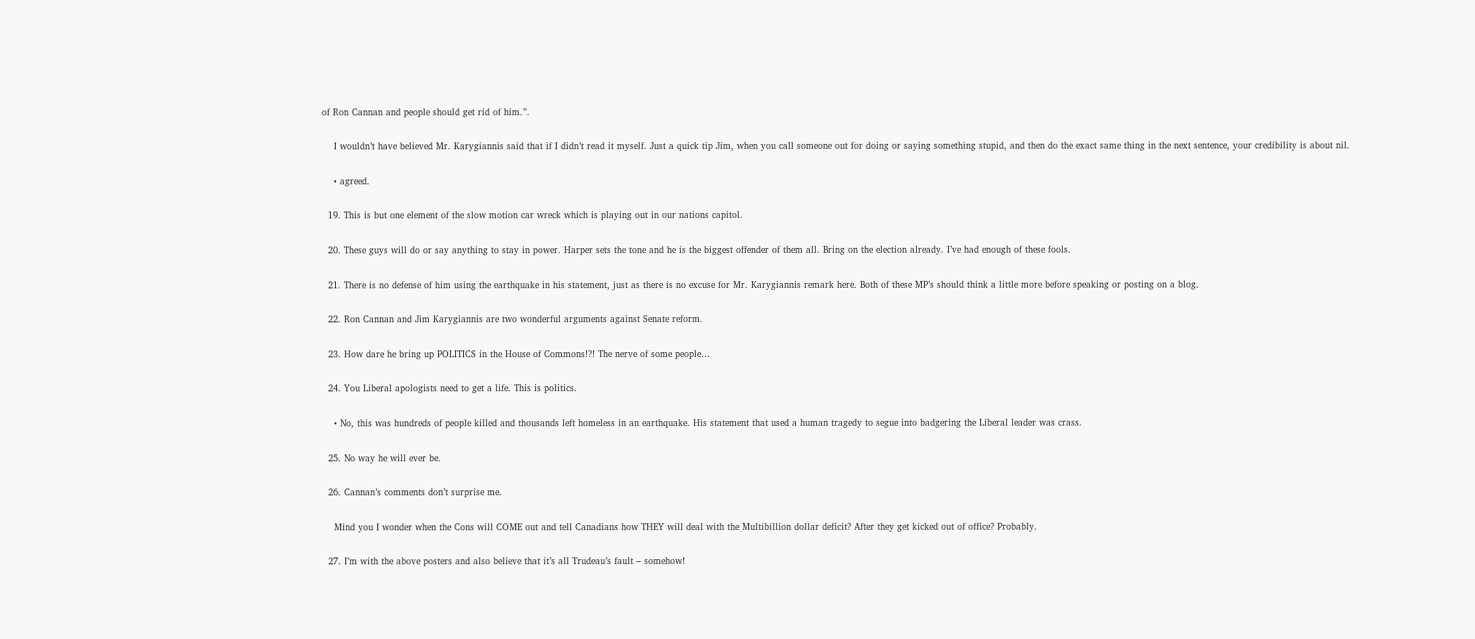of Ron Cannan and people should get rid of him.”.

    I wouldn’t have believed Mr. Karygiannis said that if I didn’t read it myself. Just a quick tip Jim, when you call someone out for doing or saying something stupid, and then do the exact same thing in the next sentence, your credibility is about nil.

    • agreed.

  19. This is but one element of the slow motion car wreck which is playing out in our nations capitol.

  20. These guys will do or say anything to stay in power. Harper sets the tone and he is the biggest offender of them all. Bring on the election already. I’ve had enough of these fools.

  21. There is no defense of him using the earthquake in his statement, just as there is no excuse for Mr. Karygiannis remark here. Both of these MP’s should think a little more before speaking or posting on a blog.

  22. Ron Cannan and Jim Karygiannis are two wonderful arguments against Senate reform.

  23. How dare he bring up POLITICS in the House of Commons!?! The nerve of some people…

  24. You Liberal apologists need to get a life. This is politics.

    • No, this was hundreds of people killed and thousands left homeless in an earthquake. His statement that used a human tragedy to segue into badgering the Liberal leader was crass.

  25. No way he will ever be.

  26. Cannan’s comments don’t surprise me.

    Mind you I wonder when the Cons will COME out and tell Canadians how THEY will deal with the Multibillion dollar deficit? After they get kicked out of office? Probably.

  27. I’m with the above posters and also believe that it’s all Trudeau’s fault – somehow!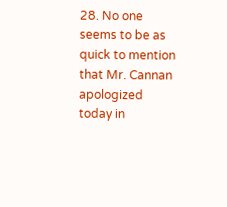28. No one seems to be as quick to mention that Mr. Cannan apologized today in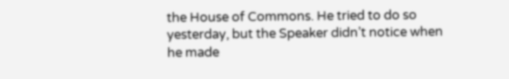the House of Commons. He tried to do so yesterday, but the Speaker didn’t notice when he made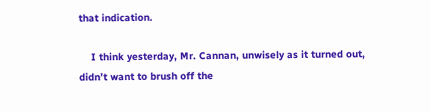that indication.

    I think yesterday, Mr. Cannan, unwisely as it turned out, didn’t want to brush off the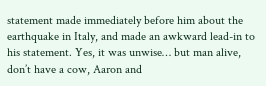statement made immediately before him about the earthquake in Italy, and made an awkward lead-in to his statement. Yes, it was unwise… but man alive, don’t have a cow, Aaron and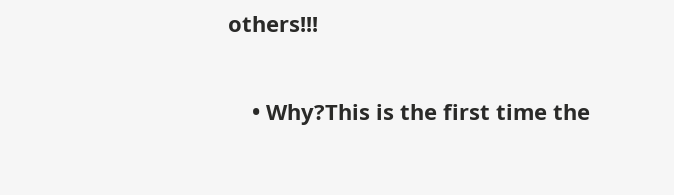others!!!

    • Why?This is the first time the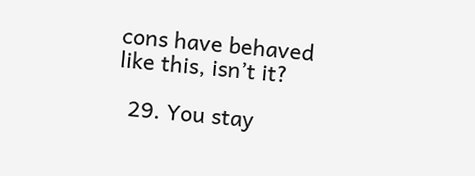cons have behaved like this, isn’t it?

  29. You stay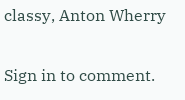classy, Anton Wherry

Sign in to comment.